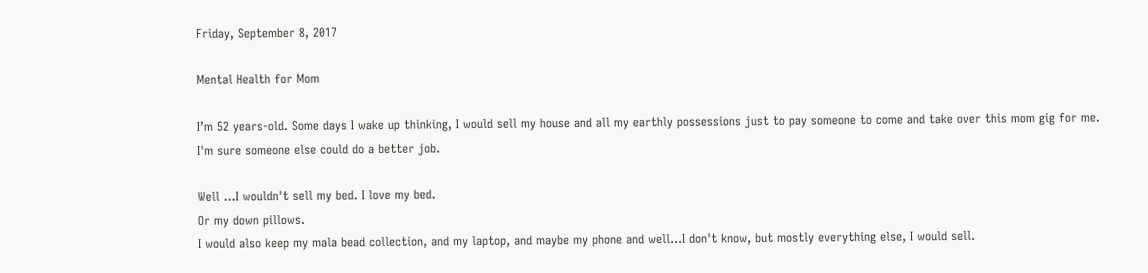Friday, September 8, 2017

Mental Health for Mom

I’m 52 years-old. Some days I wake up thinking, I would sell my house and all my earthly possessions just to pay someone to come and take over this mom gig for me. I'm sure someone else could do a better job.

Well ...I wouldn't sell my bed. I love my bed.
Or my down pillows.
I would also keep my mala bead collection, and my laptop, and maybe my phone and well...I don't know, but mostly everything else, I would sell.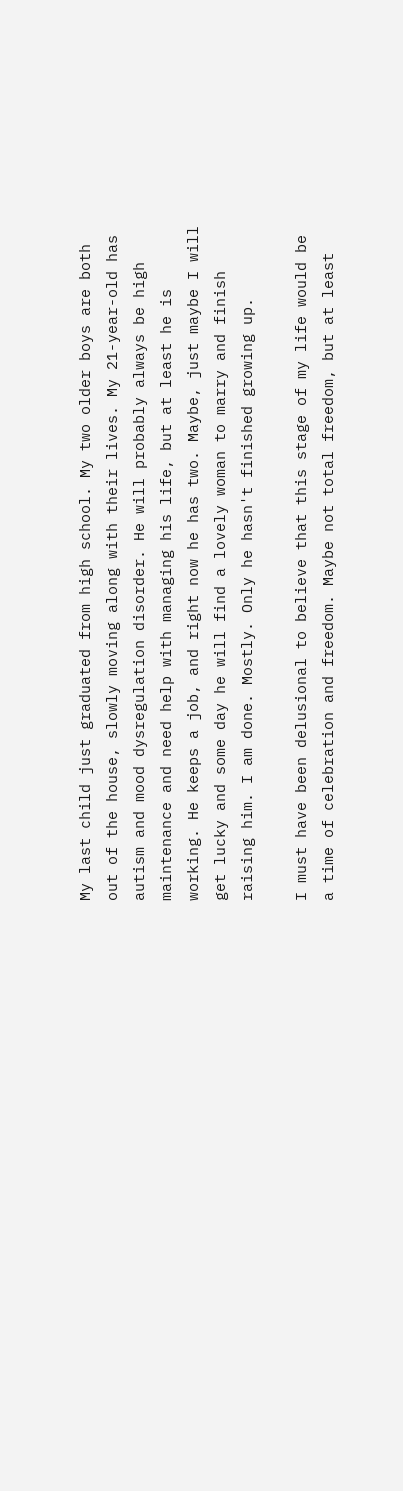My last child just graduated from high school. My two older boys are both out of the house, slowly moving along with their lives. My 21-year-old has autism and mood dysregulation disorder. He will probably always be high maintenance and need help with managing his life, but at least he is working. He keeps a job, and right now he has two. Maybe, just maybe I will get lucky and some day he will find a lovely woman to marry and finish raising him. I am done. Mostly. Only he hasn't finished growing up.

I must have been delusional to believe that this stage of my life would be a time of celebration and freedom. Maybe not total freedom, but at least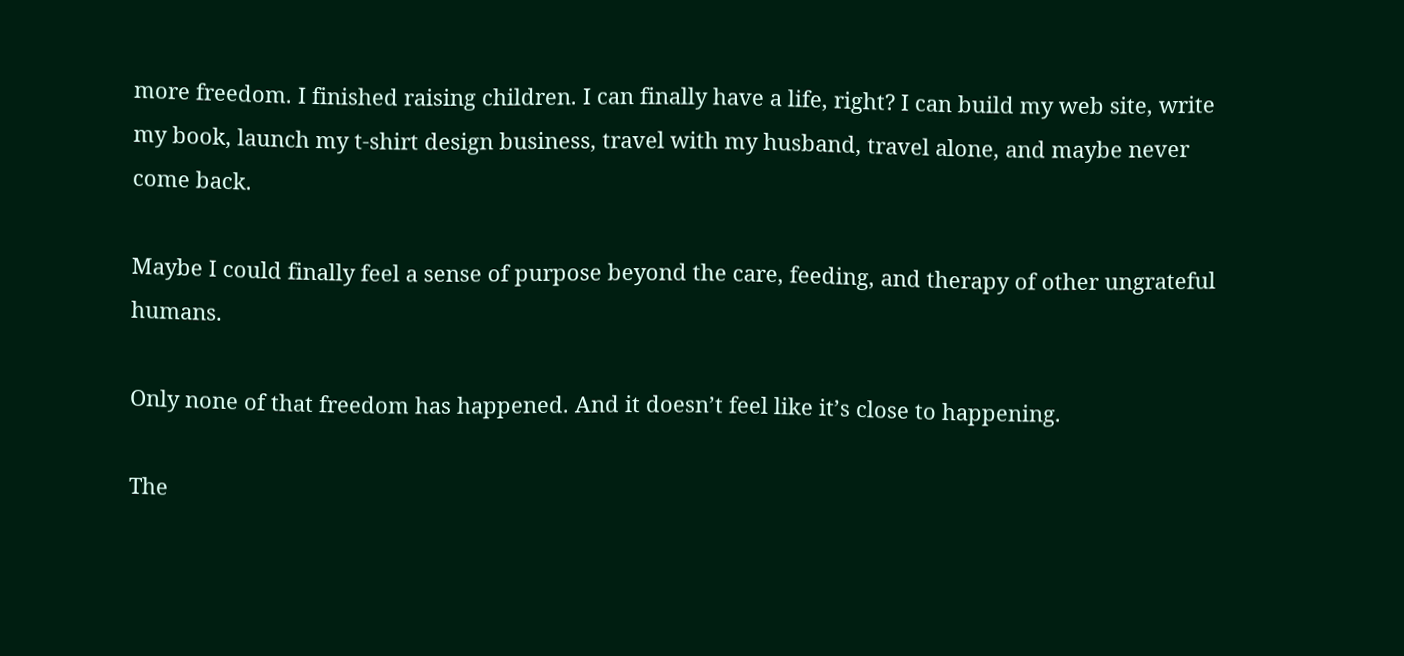more freedom. I finished raising children. I can finally have a life, right? I can build my web site, write my book, launch my t-shirt design business, travel with my husband, travel alone, and maybe never come back.

Maybe I could finally feel a sense of purpose beyond the care, feeding, and therapy of other ungrateful humans.

Only none of that freedom has happened. And it doesn’t feel like it’s close to happening.

The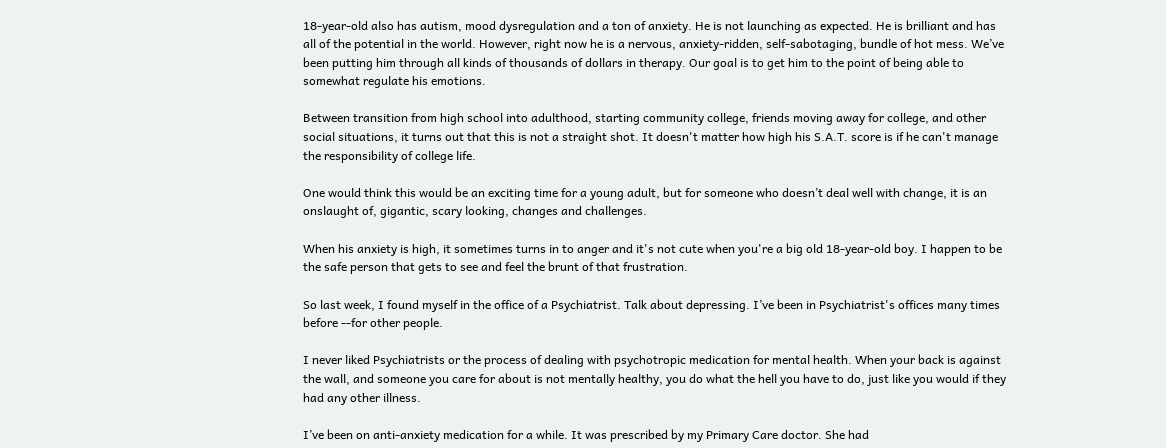18-year-old also has autism, mood dysregulation and a ton of anxiety. He is not launching as expected. He is brilliant and has all of the potential in the world. However, right now he is a nervous, anxiety-ridden, self-sabotaging, bundle of hot mess. We’ve been putting him through all kinds of thousands of dollars in therapy. Our goal is to get him to the point of being able to somewhat regulate his emotions.

Between transition from high school into adulthood, starting community college, friends moving away for college, and other social situations, it turns out that this is not a straight shot. It doesn't matter how high his S.A.T. score is if he can't manage the responsibility of college life.

One would think this would be an exciting time for a young adult, but for someone who doesn’t deal well with change, it is an onslaught of, gigantic, scary looking, changes and challenges.

When his anxiety is high, it sometimes turns in to anger and it's not cute when you're a big old 18-year-old boy. I happen to be the safe person that gets to see and feel the brunt of that frustration.

So last week, I found myself in the office of a Psychiatrist. Talk about depressing. I’ve been in Psychiatrist's offices many times before --for other people.

I never liked Psychiatrists or the process of dealing with psychotropic medication for mental health. When your back is against the wall, and someone you care for about is not mentally healthy, you do what the hell you have to do, just like you would if they had any other illness.

I’ve been on anti-anxiety medication for a while. It was prescribed by my Primary Care doctor. She had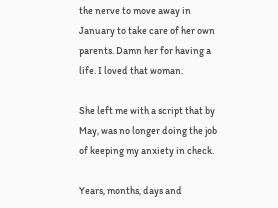the nerve to move away in January to take care of her own parents. Damn her for having a life. I loved that woman.

She left me with a script that by May, was no longer doing the job of keeping my anxiety in check.

Years, months, days and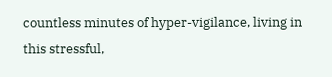countless minutes of hyper-vigilance, living in this stressful,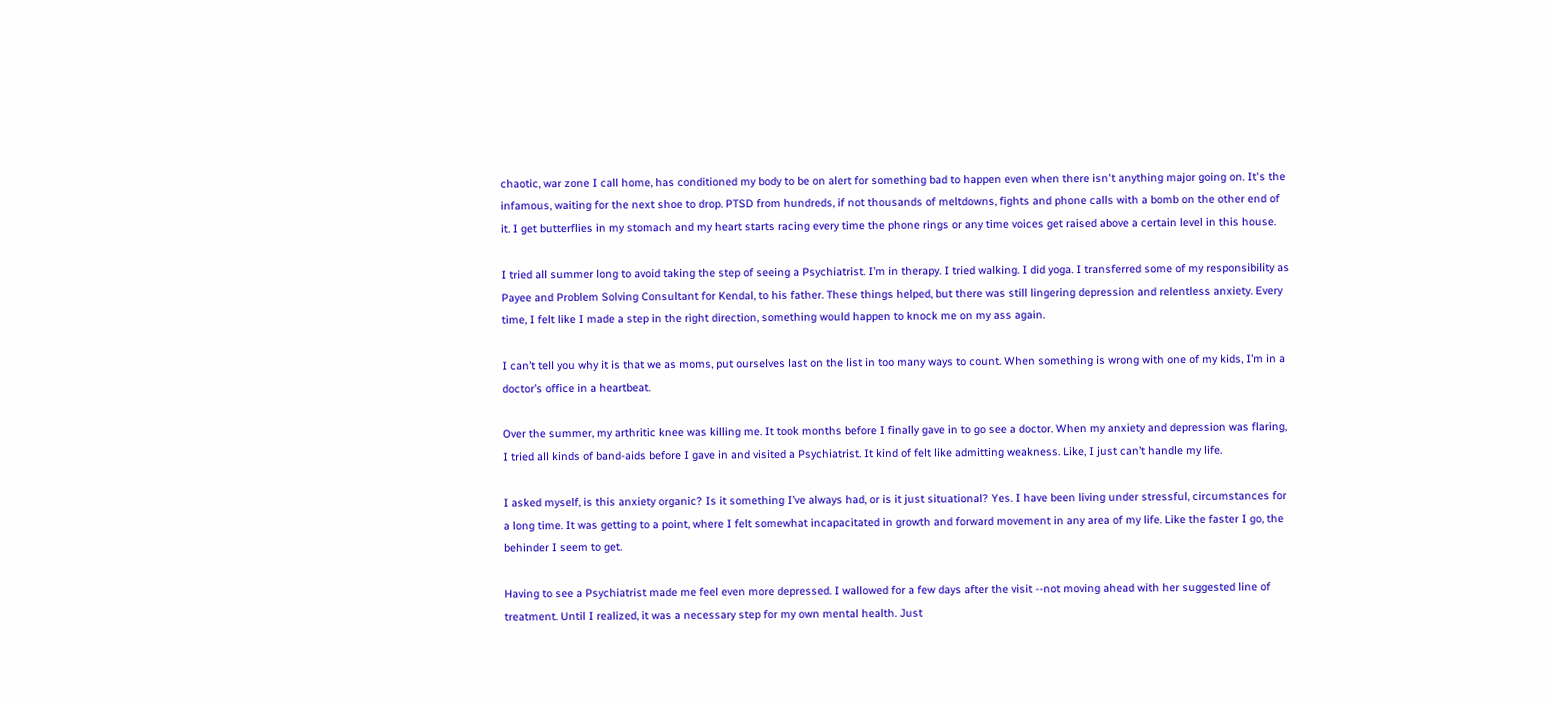chaotic, war zone I call home, has conditioned my body to be on alert for something bad to happen even when there isn't anything major going on. It's the infamous, waiting for the next shoe to drop. PTSD from hundreds, if not thousands of meltdowns, fights and phone calls with a bomb on the other end of it. I get butterflies in my stomach and my heart starts racing every time the phone rings or any time voices get raised above a certain level in this house.

I tried all summer long to avoid taking the step of seeing a Psychiatrist. I’m in therapy. I tried walking. I did yoga. I transferred some of my responsibility as Payee and Problem Solving Consultant for Kendal, to his father. These things helped, but there was still lingering depression and relentless anxiety. Every time, I felt like I made a step in the right direction, something would happen to knock me on my ass again.

I can’t tell you why it is that we as moms, put ourselves last on the list in too many ways to count. When something is wrong with one of my kids, I’m in a doctor’s office in a heartbeat.

Over the summer, my arthritic knee was killing me. It took months before I finally gave in to go see a doctor. When my anxiety and depression was flaring, I tried all kinds of band-aids before I gave in and visited a Psychiatrist. It kind of felt like admitting weakness. Like, I just can’t handle my life.

I asked myself, is this anxiety organic? Is it something I’ve always had, or is it just situational? Yes. I have been living under stressful, circumstances for a long time. It was getting to a point, where I felt somewhat incapacitated in growth and forward movement in any area of my life. Like the faster I go, the behinder I seem to get.

Having to see a Psychiatrist made me feel even more depressed. I wallowed for a few days after the visit --not moving ahead with her suggested line of treatment. Until I realized, it was a necessary step for my own mental health. Just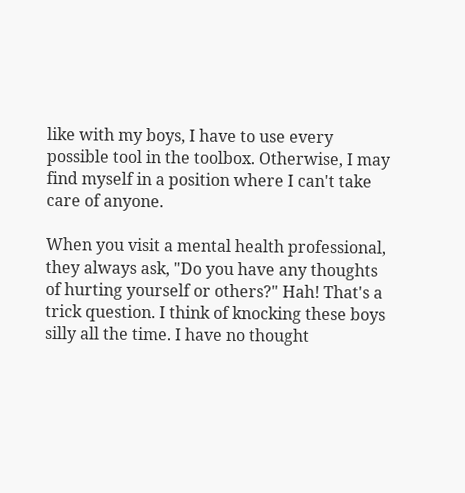like with my boys, I have to use every possible tool in the toolbox. Otherwise, I may find myself in a position where I can't take care of anyone.

When you visit a mental health professional, they always ask, "Do you have any thoughts of hurting yourself or others?" Hah! That's a trick question. I think of knocking these boys silly all the time. I have no thought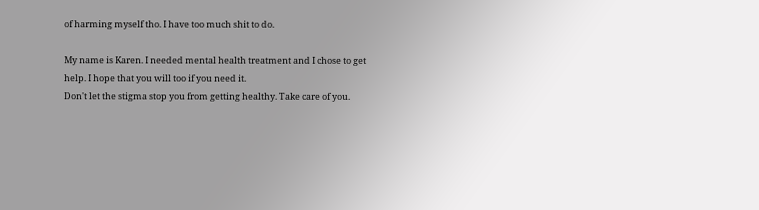of harming myself tho. I have too much shit to do.

My name is Karen. I needed mental health treatment and I chose to get help. I hope that you will too if you need it.
Don't let the stigma stop you from getting healthy. Take care of you.